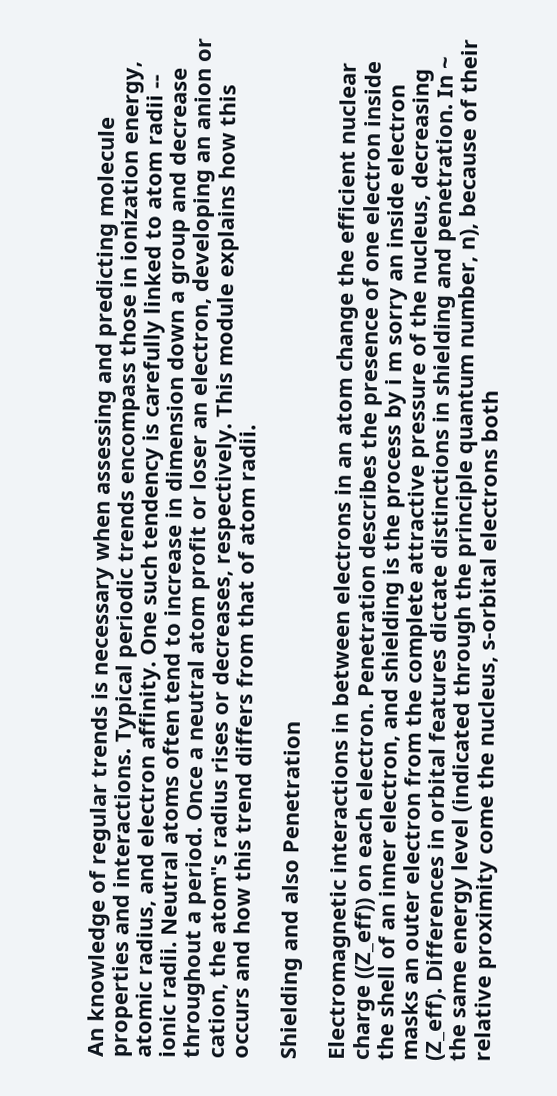An knowledge of regular trends is necessary when assessing and predicting molecule properties and interactions. Typical periodic trends encompass those in ionization energy, atomic radius, and electron affinity. One such tendency is carefully linked to atom radii -- ionic radii. Neutral atoms often tend to increase in dimension down a group and decrease throughout a period. Once a neutral atom profit or loser an electron, developing an anion or cation, the atom"s radius rises or decreases, respectively. This module explains how this occurs and how this trend differs from that of atom radii.

Shielding and also Penetration

Electromagnetic interactions in between electrons in an atom change the efficient nuclear charge ((Z_eff)) on each electron. Penetration describes the presence of one electron inside the shell of an inner electron, and shielding is the process by i m sorry an inside electron masks an outer electron from the complete attractive pressure of the nucleus, decreasing (Z_eff). Differences in orbital features dictate distinctions in shielding and penetration. In ~ the same energy level (indicated through the principle quantum number, n), because of their relative proximity come the nucleus, s-orbital electrons both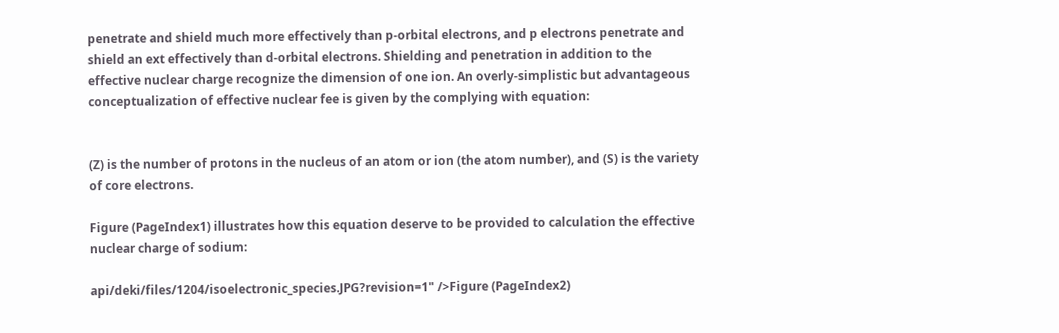penetrate and shield much more effectively than p-orbital electrons, and p electrons penetrate and shield an ext effectively than d-orbital electrons. Shielding and penetration in addition to the effective nuclear charge recognize the dimension of one ion. An overly-simplistic but advantageous conceptualization of effective nuclear fee is given by the complying with equation:


(Z) is the number of protons in the nucleus of an atom or ion (the atom number), and (S) is the variety of core electrons.

Figure (PageIndex1) illustrates how this equation deserve to be provided to calculation the effective nuclear charge of sodium:

api/deki/files/1204/isoelectronic_species.JPG?revision=1" />Figure (PageIndex2)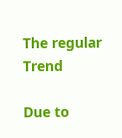The regular Trend

Due to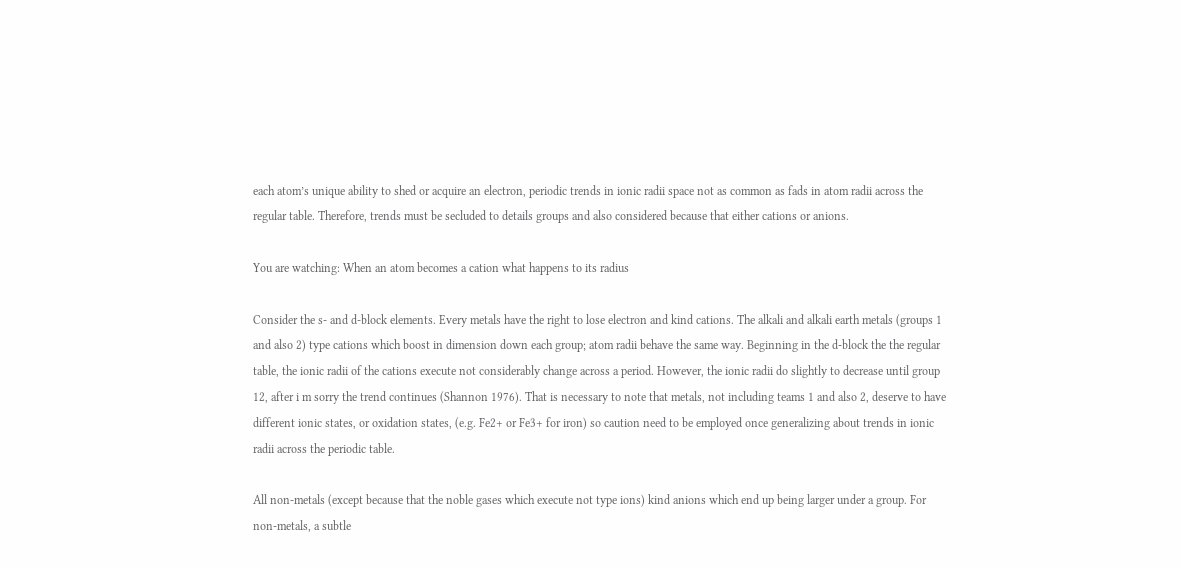each atom’s unique ability to shed or acquire an electron, periodic trends in ionic radii space not as common as fads in atom radii across the regular table. Therefore, trends must be secluded to details groups and also considered because that either cations or anions.

You are watching: When an atom becomes a cation what happens to its radius

Consider the s- and d-block elements. Every metals have the right to lose electron and kind cations. The alkali and alkali earth metals (groups 1 and also 2) type cations which boost in dimension down each group; atom radii behave the same way. Beginning in the d-block the the regular table, the ionic radii of the cations execute not considerably change across a period. However, the ionic radii do slightly to decrease until group 12, after i m sorry the trend continues (Shannon 1976). That is necessary to note that metals, not including teams 1 and also 2, deserve to have different ionic states, or oxidation states, (e.g. Fe2+ or Fe3+ for iron) so caution need to be employed once generalizing about trends in ionic radii across the periodic table.

All non-metals (except because that the noble gases which execute not type ions) kind anions which end up being larger under a group. For non-metals, a subtle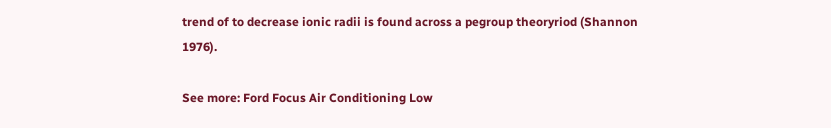trend of to decrease ionic radii is found across a pegroup theoryriod (Shannon 1976).

See more: Ford Focus Air Conditioning Low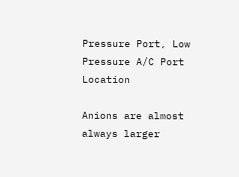Pressure Port, Low Pressure A/C Port Location

Anions are almost always larger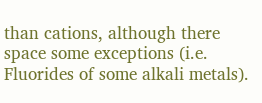than cations, although there space some exceptions (i.e. Fluorides of some alkali metals).